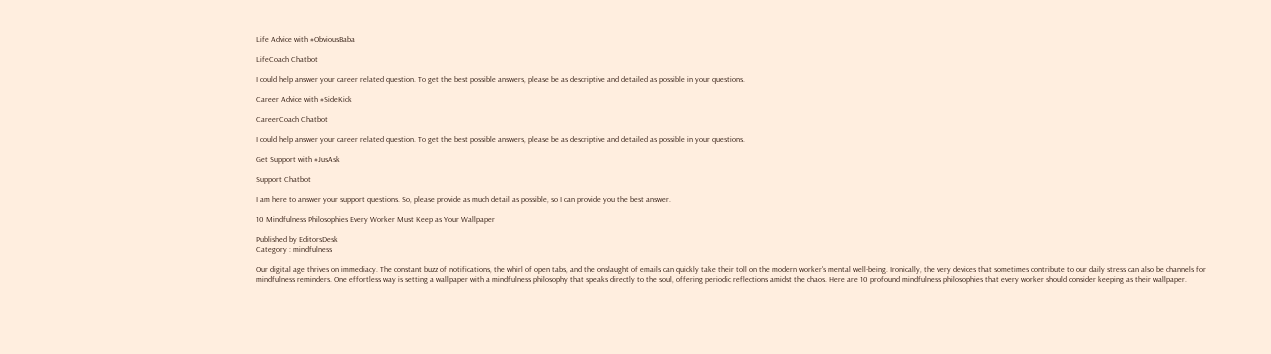Life Advice with #ObviousBaba

LifeCoach Chatbot

I could help answer your career related question. To get the best possible answers, please be as descriptive and detailed as possible in your questions.

Career Advice with #SideKick

CareerCoach Chatbot

I could help answer your career related question. To get the best possible answers, please be as descriptive and detailed as possible in your questions.

Get Support with #JusAsk

Support Chatbot

I am here to answer your support questions. So, please provide as much detail as possible, so I can provide you the best answer.

10 Mindfulness Philosophies Every Worker Must Keep as Your Wallpaper

Published by EditorsDesk
Category : mindfulness

Our digital age thrives on immediacy. The constant buzz of notifications, the whirl of open tabs, and the onslaught of emails can quickly take their toll on the modern worker's mental well-being. Ironically, the very devices that sometimes contribute to our daily stress can also be channels for mindfulness reminders. One effortless way is setting a wallpaper with a mindfulness philosophy that speaks directly to the soul, offering periodic reflections amidst the chaos. Here are 10 profound mindfulness philosophies that every worker should consider keeping as their wallpaper.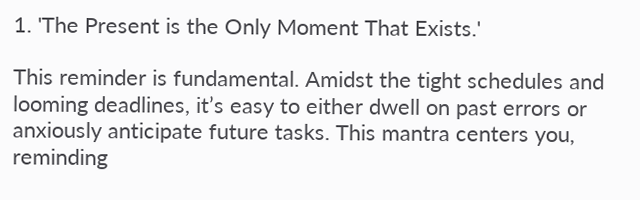1. 'The Present is the Only Moment That Exists.'

This reminder is fundamental. Amidst the tight schedules and looming deadlines, it’s easy to either dwell on past errors or anxiously anticipate future tasks. This mantra centers you, reminding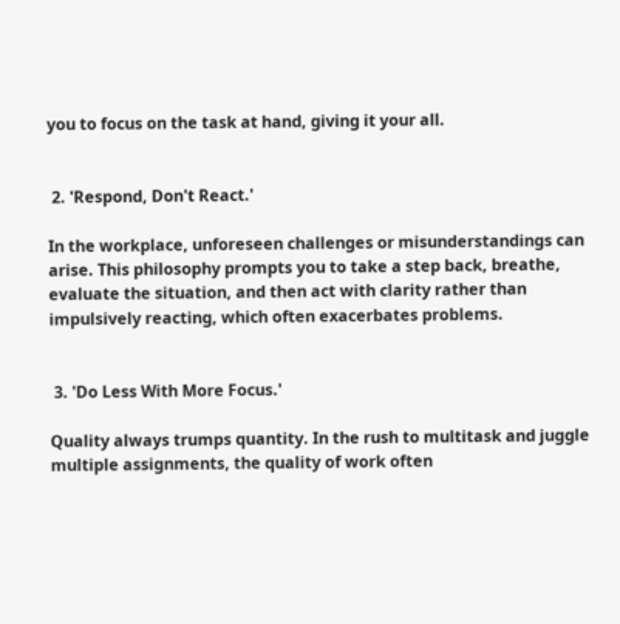you to focus on the task at hand, giving it your all.


 2. 'Respond, Don't React.'

In the workplace, unforeseen challenges or misunderstandings can arise. This philosophy prompts you to take a step back, breathe, evaluate the situation, and then act with clarity rather than impulsively reacting, which often exacerbates problems.


 3. 'Do Less With More Focus.'

Quality always trumps quantity. In the rush to multitask and juggle multiple assignments, the quality of work often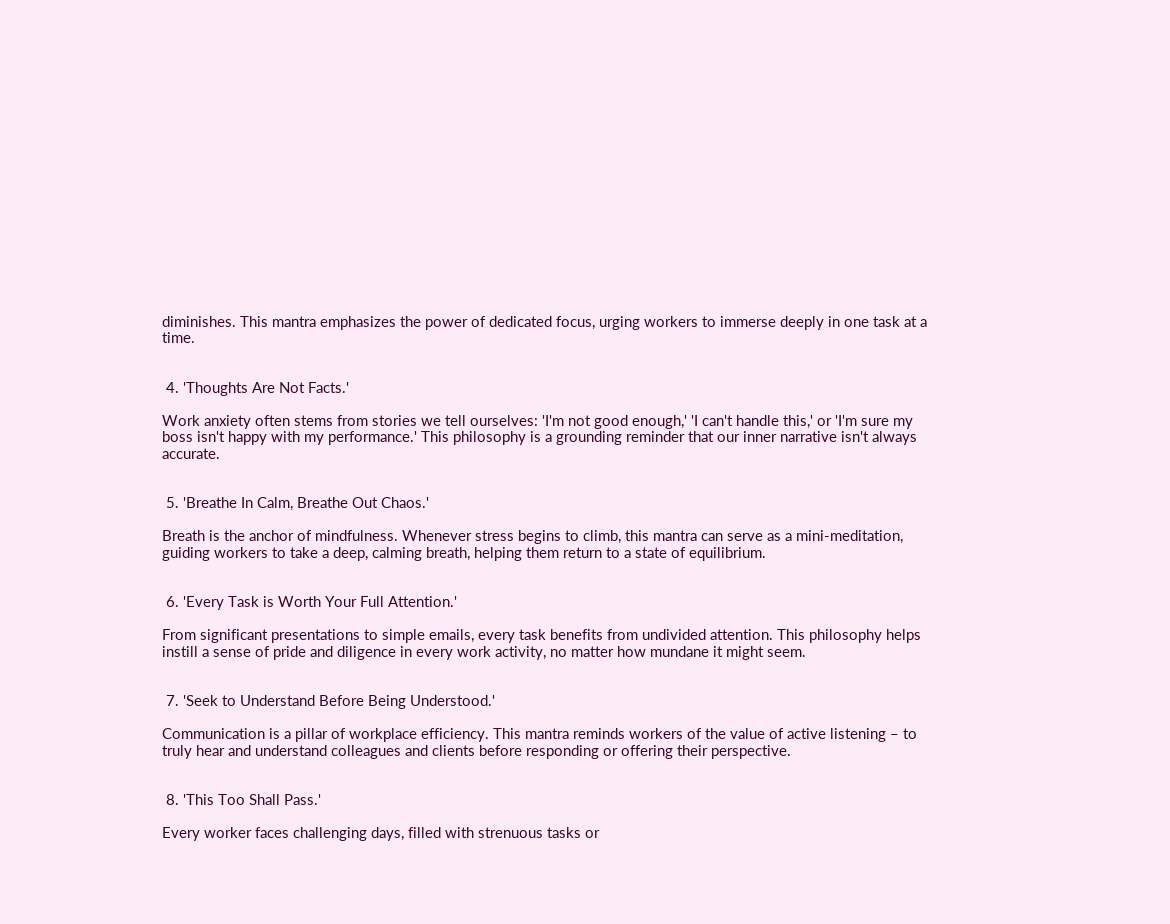diminishes. This mantra emphasizes the power of dedicated focus, urging workers to immerse deeply in one task at a time.


 4. 'Thoughts Are Not Facts.'

Work anxiety often stems from stories we tell ourselves: 'I'm not good enough,' 'I can't handle this,' or 'I'm sure my boss isn't happy with my performance.' This philosophy is a grounding reminder that our inner narrative isn't always accurate.


 5. 'Breathe In Calm, Breathe Out Chaos.'

Breath is the anchor of mindfulness. Whenever stress begins to climb, this mantra can serve as a mini-meditation, guiding workers to take a deep, calming breath, helping them return to a state of equilibrium.


 6. 'Every Task is Worth Your Full Attention.'

From significant presentations to simple emails, every task benefits from undivided attention. This philosophy helps instill a sense of pride and diligence in every work activity, no matter how mundane it might seem.


 7. 'Seek to Understand Before Being Understood.'

Communication is a pillar of workplace efficiency. This mantra reminds workers of the value of active listening – to truly hear and understand colleagues and clients before responding or offering their perspective.


 8. 'This Too Shall Pass.'

Every worker faces challenging days, filled with strenuous tasks or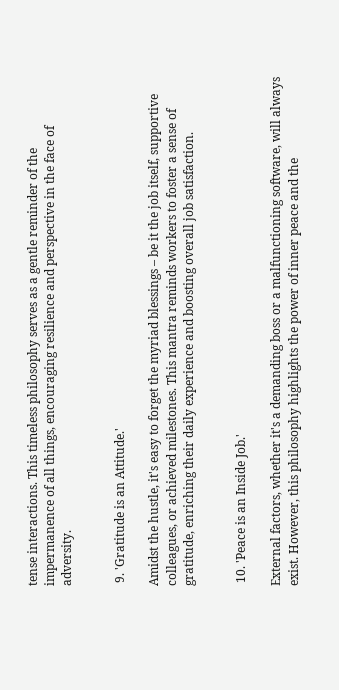tense interactions. This timeless philosophy serves as a gentle reminder of the impermanence of all things, encouraging resilience and perspective in the face of adversity.


 9. 'Gratitude is an Attitude.'

Amidst the hustle, it's easy to forget the myriad blessings – be it the job itself, supportive colleagues, or achieved milestones. This mantra reminds workers to foster a sense of gratitude, enriching their daily experience and boosting overall job satisfaction.


 10. 'Peace is an Inside Job.'

External factors, whether it's a demanding boss or a malfunctioning software, will always exist. However, this philosophy highlights the power of inner peace and the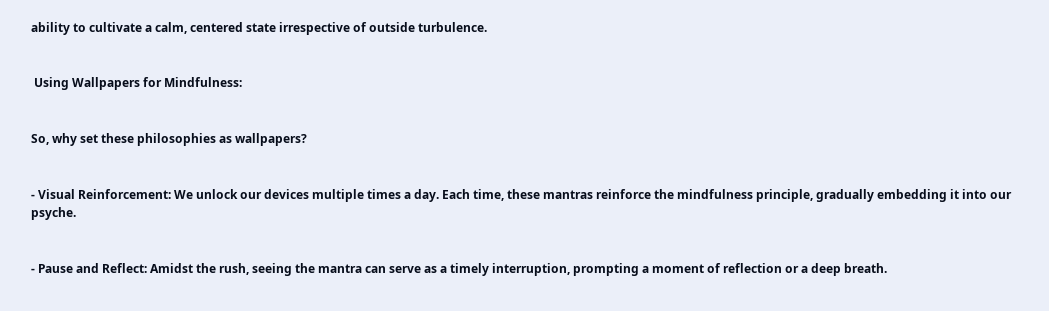ability to cultivate a calm, centered state irrespective of outside turbulence.


 Using Wallpapers for Mindfulness:


So, why set these philosophies as wallpapers?


- Visual Reinforcement: We unlock our devices multiple times a day. Each time, these mantras reinforce the mindfulness principle, gradually embedding it into our psyche.


- Pause and Reflect: Amidst the rush, seeing the mantra can serve as a timely interruption, prompting a moment of reflection or a deep breath.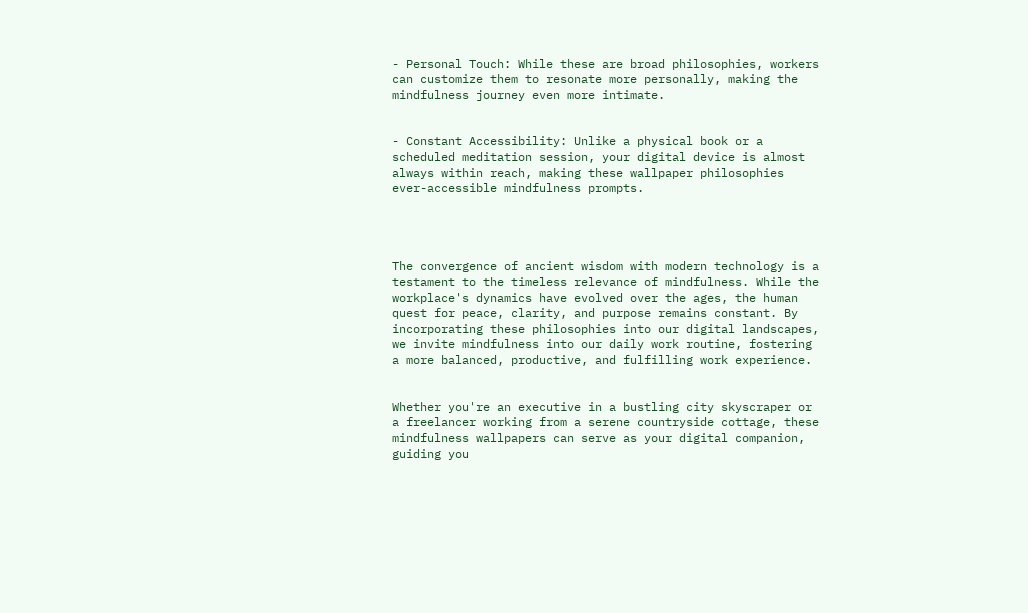- Personal Touch: While these are broad philosophies, workers can customize them to resonate more personally, making the mindfulness journey even more intimate.


- Constant Accessibility: Unlike a physical book or a scheduled meditation session, your digital device is almost always within reach, making these wallpaper philosophies ever-accessible mindfulness prompts.




The convergence of ancient wisdom with modern technology is a testament to the timeless relevance of mindfulness. While the workplace's dynamics have evolved over the ages, the human quest for peace, clarity, and purpose remains constant. By incorporating these philosophies into our digital landscapes, we invite mindfulness into our daily work routine, fostering a more balanced, productive, and fulfilling work experience.


Whether you're an executive in a bustling city skyscraper or a freelancer working from a serene countryside cottage, these mindfulness wallpapers can serve as your digital companion, guiding you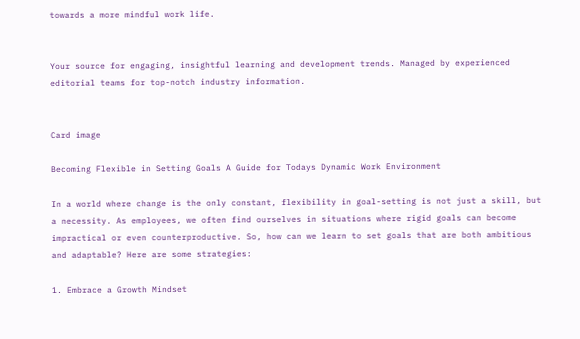towards a more mindful work life.


Your source for engaging, insightful learning and development trends. Managed by experienced editorial teams for top-notch industry information.


Card image

Becoming Flexible in Setting Goals A Guide for Todays Dynamic Work Environment

In a world where change is the only constant, flexibility in goal-setting is not just a skill, but a necessity. As employees, we often find ourselves in situations where rigid goals can become impractical or even counterproductive. So, how can we learn to set goals that are both ambitious and adaptable? Here are some strategies:

1. Embrace a Growth Mindset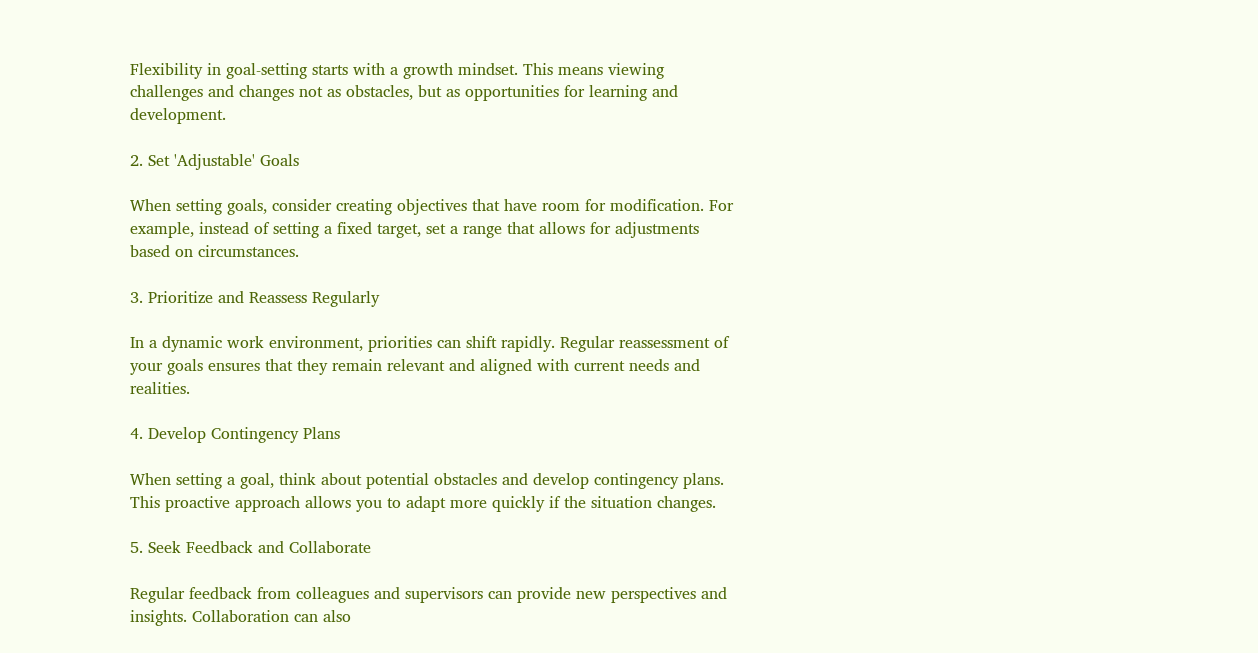Flexibility in goal-setting starts with a growth mindset. This means viewing challenges and changes not as obstacles, but as opportunities for learning and development.

2. Set 'Adjustable' Goals

When setting goals, consider creating objectives that have room for modification. For example, instead of setting a fixed target, set a range that allows for adjustments based on circumstances.

3. Prioritize and Reassess Regularly

In a dynamic work environment, priorities can shift rapidly. Regular reassessment of your goals ensures that they remain relevant and aligned with current needs and realities.

4. Develop Contingency Plans

When setting a goal, think about potential obstacles and develop contingency plans. This proactive approach allows you to adapt more quickly if the situation changes.

5. Seek Feedback and Collaborate

Regular feedback from colleagues and supervisors can provide new perspectives and insights. Collaboration can also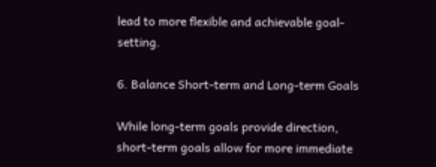lead to more flexible and achievable goal-setting.

6. Balance Short-term and Long-term Goals

While long-term goals provide direction, short-term goals allow for more immediate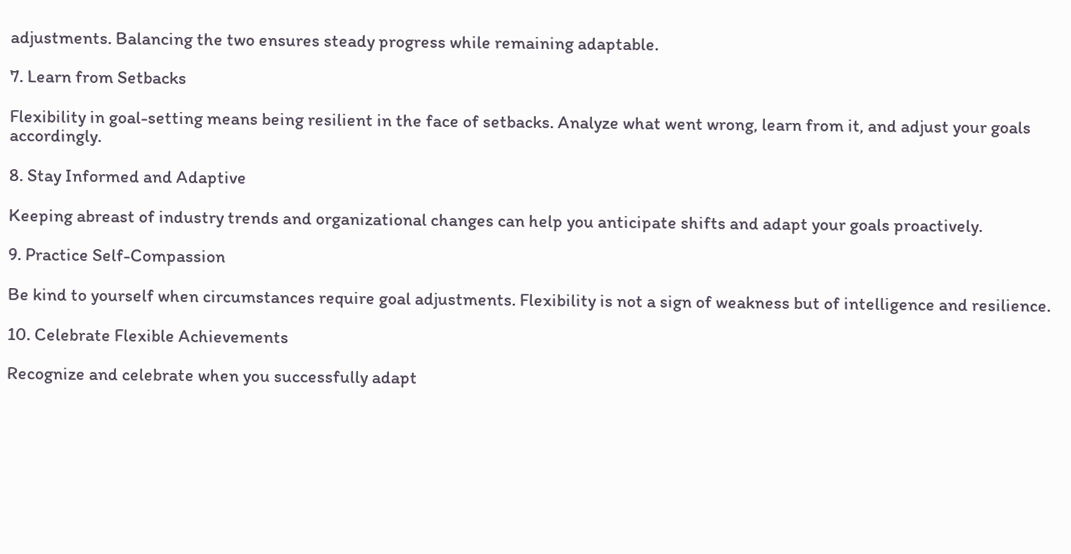adjustments. Balancing the two ensures steady progress while remaining adaptable.

7. Learn from Setbacks

Flexibility in goal-setting means being resilient in the face of setbacks. Analyze what went wrong, learn from it, and adjust your goals accordingly.

8. Stay Informed and Adaptive

Keeping abreast of industry trends and organizational changes can help you anticipate shifts and adapt your goals proactively.

9. Practice Self-Compassion

Be kind to yourself when circumstances require goal adjustments. Flexibility is not a sign of weakness but of intelligence and resilience.

10. Celebrate Flexible Achievements

Recognize and celebrate when you successfully adapt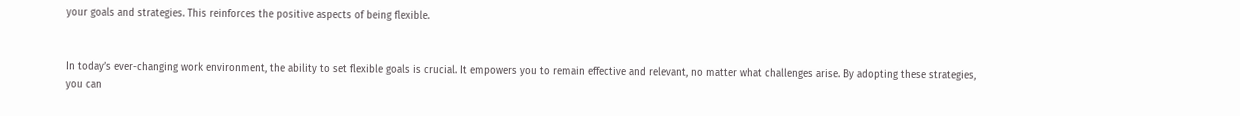your goals and strategies. This reinforces the positive aspects of being flexible.


In today’s ever-changing work environment, the ability to set flexible goals is crucial. It empowers you to remain effective and relevant, no matter what challenges arise. By adopting these strategies, you can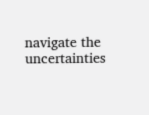navigate the uncertainties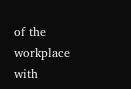of the workplace with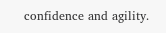confidence and agility.